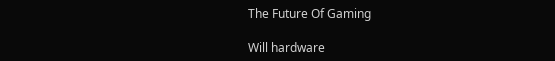The Future Of Gaming

Will hardware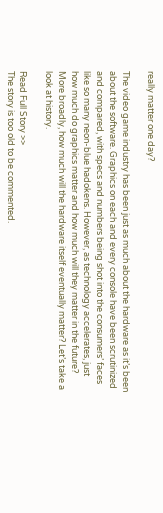really matter one day?

The video game industry has been just as much about the hardware as it’s been about the software. Graphics on each and every console have been scrutinized and compared, with specs and numbers being shot into the consumers’ faces like so many neon-blue hadokens. However, as technology accelerates, just how much do graphics matter and how much will they matter in the future? More broadly, how much will the hardware itself eventually matter? Let’s take a look at history.

Read Full Story >>
The story is too old to be commented.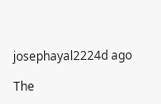josephayal2224d ago

The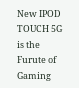New IPOD TOUCH 5G is the Furute of Gaming